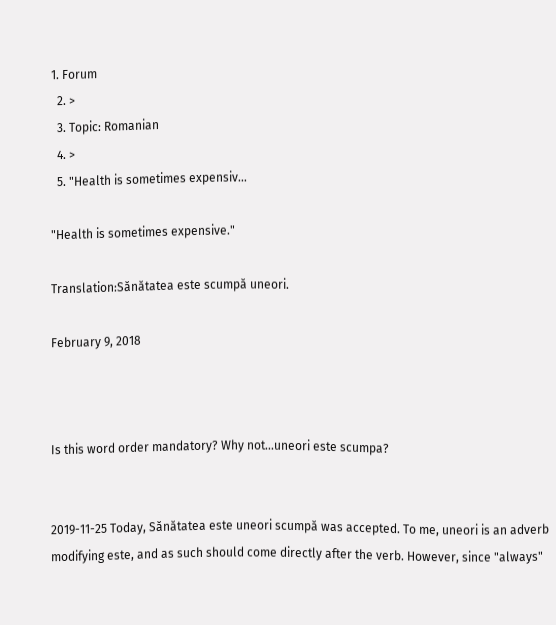1. Forum
  2. >
  3. Topic: Romanian
  4. >
  5. "Health is sometimes expensiv…

"Health is sometimes expensive."

Translation:Sănătatea este scumpă uneori.

February 9, 2018



Is this word order mandatory? Why not...uneori este scumpa?


2019-11-25 Today, Sănătatea este uneori scumpă was accepted. To me, uneori is an adverb modifying este, and as such should come directly after the verb. However, since "always"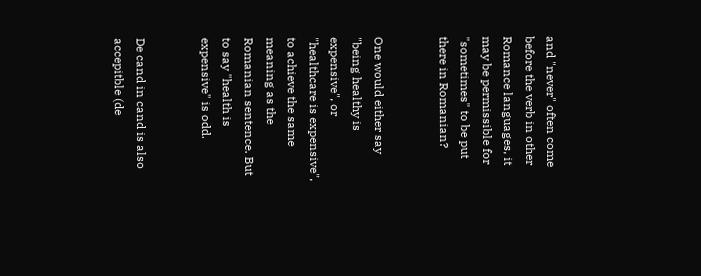and "never" often come before the verb in other Romance languages, it may be permissible for "sometimes" to be put there in Romanian?


One would either say "being healthy is expensive", or "healthcare is expensive", to achieve the same meaning as the Romanian sentence. But to say "health is expensive" is odd.


De cand in cand is also accepitble (de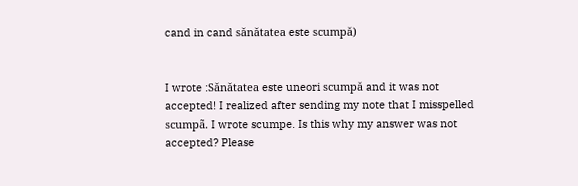cand in cand sănătatea este scumpă)


I wrote :Sănătatea este uneori scumpă and it was not accepted! I realized after sending my note that I misspelled scumpã. I wrote scumpe. Is this why my answer was not accepted? Please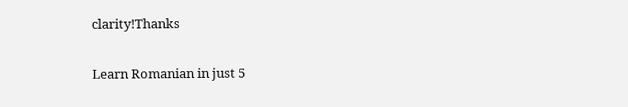clarity!Thanks

Learn Romanian in just 5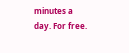minutes a day. For free.